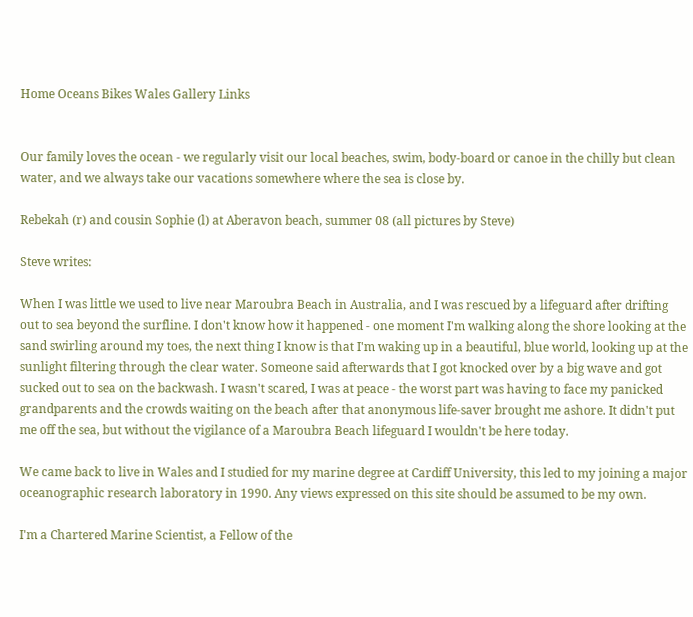Home Oceans Bikes Wales Gallery Links


Our family loves the ocean - we regularly visit our local beaches, swim, body-board or canoe in the chilly but clean water, and we always take our vacations somewhere where the sea is close by.

Rebekah (r) and cousin Sophie (l) at Aberavon beach, summer 08 (all pictures by Steve)

Steve writes:

When I was little we used to live near Maroubra Beach in Australia, and I was rescued by a lifeguard after drifting out to sea beyond the surfline. I don't know how it happened - one moment I'm walking along the shore looking at the sand swirling around my toes, the next thing I know is that I'm waking up in a beautiful, blue world, looking up at the sunlight filtering through the clear water. Someone said afterwards that I got knocked over by a big wave and got sucked out to sea on the backwash. I wasn't scared, I was at peace - the worst part was having to face my panicked grandparents and the crowds waiting on the beach after that anonymous life-saver brought me ashore. It didn't put me off the sea, but without the vigilance of a Maroubra Beach lifeguard I wouldn't be here today.

We came back to live in Wales and I studied for my marine degree at Cardiff University, this led to my joining a major oceanographic research laboratory in 1990. Any views expressed on this site should be assumed to be my own.

I'm a Chartered Marine Scientist, a Fellow of the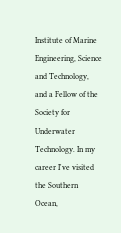Institute of Marine Engineering, Science and Technology, and a Fellow of the Society for Underwater Technology. In my career I've visited the Southern Ocean,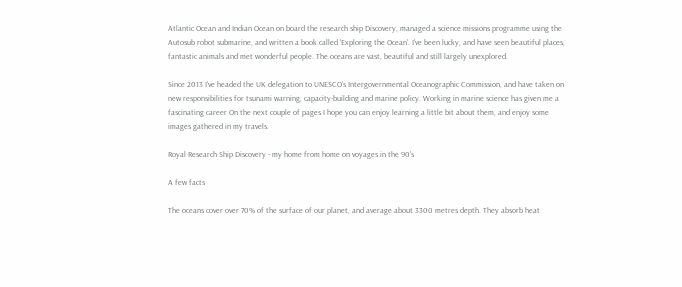Atlantic Ocean and Indian Ocean on board the research ship Discovery, managed a science missions programme using the Autosub robot submarine, and written a book called 'Exploring the Ocean'. I've been lucky, and have seen beautiful places, fantastic animals and met wonderful people. The oceans are vast, beautiful and still largely unexplored.

Since 2013 I've headed the UK delegation to UNESCO's Intergovernmental Oceanographic Commission, and have taken on new responsibilities for tsunami warning, capacity-building and marine policy. Working in marine science has given me a fascinating career On the next couple of pages I hope you can enjoy learning a little bit about them, and enjoy some images gathered in my travels.

Royal Research Ship Discovery - my home from home on voyages in the 90's

A few facts

The oceans cover over 70% of the surface of our planet, and average about 3300 metres depth. They absorb heat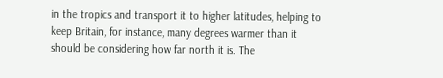in the tropics and transport it to higher latitudes, helping to keep Britain, for instance, many degrees warmer than it should be considering how far north it is. The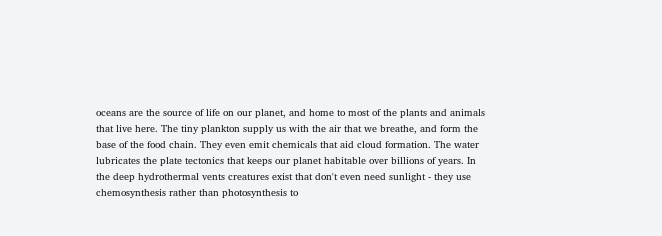oceans are the source of life on our planet, and home to most of the plants and animals that live here. The tiny plankton supply us with the air that we breathe, and form the base of the food chain. They even emit chemicals that aid cloud formation. The water lubricates the plate tectonics that keeps our planet habitable over billions of years. In the deep hydrothermal vents creatures exist that don't even need sunlight - they use chemosynthesis rather than photosynthesis to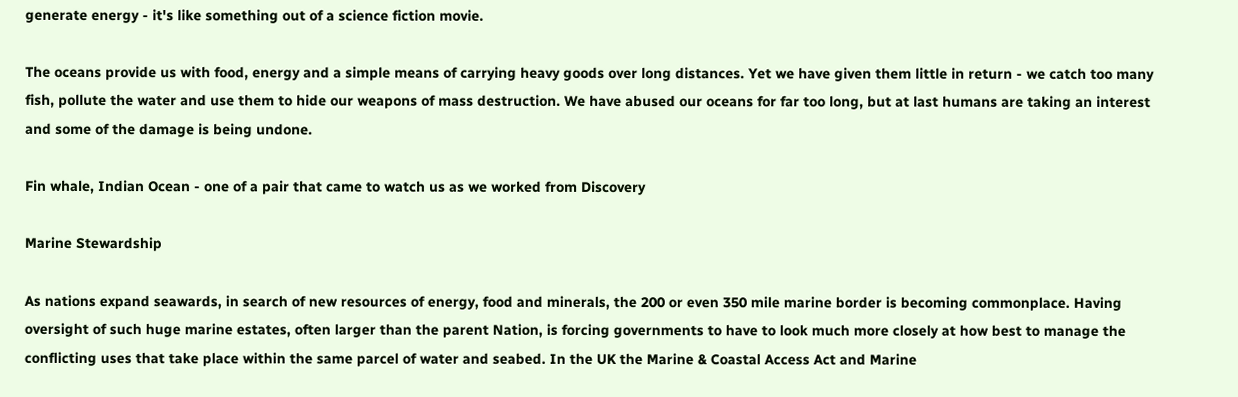generate energy - it's like something out of a science fiction movie.

The oceans provide us with food, energy and a simple means of carrying heavy goods over long distances. Yet we have given them little in return - we catch too many fish, pollute the water and use them to hide our weapons of mass destruction. We have abused our oceans for far too long, but at last humans are taking an interest and some of the damage is being undone.

Fin whale, Indian Ocean - one of a pair that came to watch us as we worked from Discovery

Marine Stewardship

As nations expand seawards, in search of new resources of energy, food and minerals, the 200 or even 350 mile marine border is becoming commonplace. Having oversight of such huge marine estates, often larger than the parent Nation, is forcing governments to have to look much more closely at how best to manage the conflicting uses that take place within the same parcel of water and seabed. In the UK the Marine & Coastal Access Act and Marine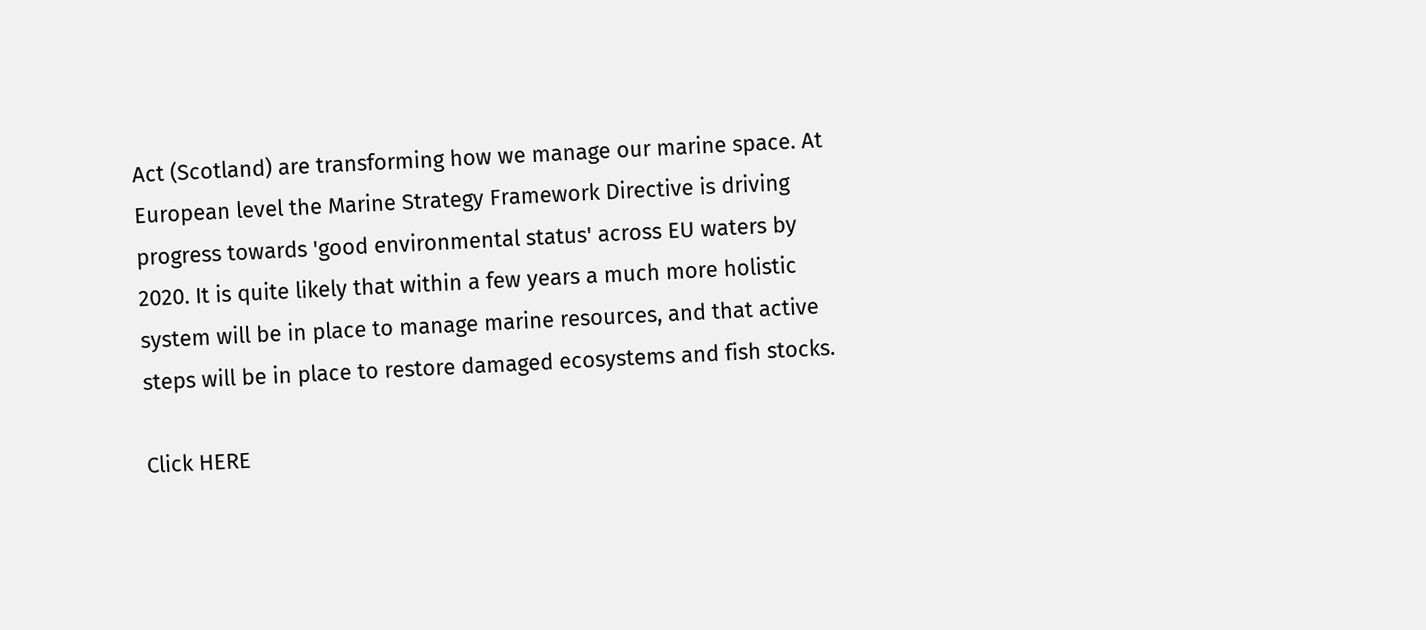Act (Scotland) are transforming how we manage our marine space. At European level the Marine Strategy Framework Directive is driving progress towards 'good environmental status' across EU waters by 2020. It is quite likely that within a few years a much more holistic system will be in place to manage marine resources, and that active steps will be in place to restore damaged ecosystems and fish stocks.

Click HERE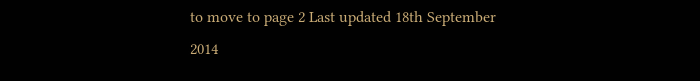to move to page 2 Last updated 18th September 2014